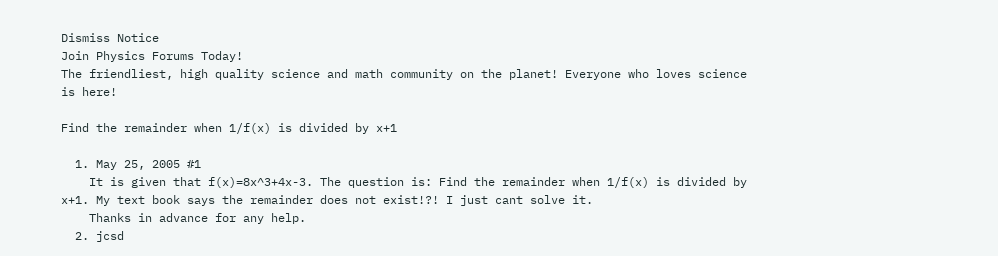Dismiss Notice
Join Physics Forums Today!
The friendliest, high quality science and math community on the planet! Everyone who loves science is here!

Find the remainder when 1/f(x) is divided by x+1

  1. May 25, 2005 #1
    It is given that f(x)=8x^3+4x-3. The question is: Find the remainder when 1/f(x) is divided by x+1. My text book says the remainder does not exist!?! I just cant solve it.
    Thanks in advance for any help.
  2. jcsd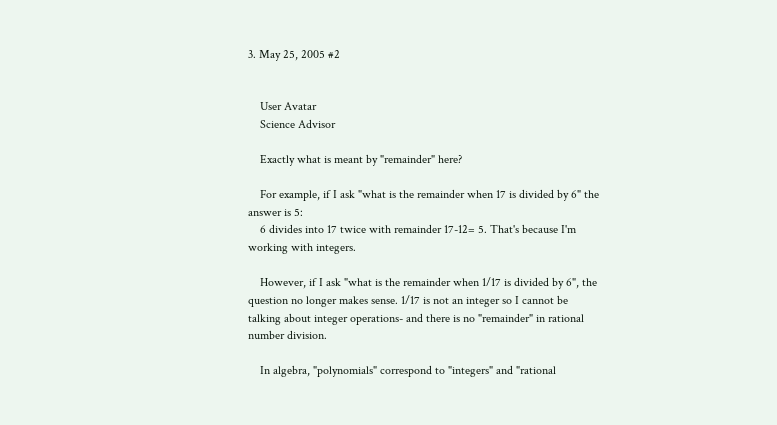3. May 25, 2005 #2


    User Avatar
    Science Advisor

    Exactly what is meant by "remainder" here?

    For example, if I ask "what is the remainder when 17 is divided by 6" the answer is 5:
    6 divides into 17 twice with remainder 17-12= 5. That's because I'm working with integers.

    However, if I ask "what is the remainder when 1/17 is divided by 6", the question no longer makes sense. 1/17 is not an integer so I cannot be talking about integer operations- and there is no "remainder" in rational number division.

    In algebra, "polynomials" correspond to "integers" and "rational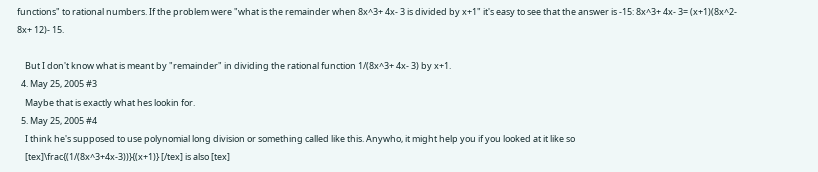functions" to rational numbers. If the problem were "what is the remainder when 8x^3+ 4x- 3 is divided by x+1" it's easy to see that the answer is -15: 8x^3+ 4x- 3= (x+1)(8x^2- 8x+ 12)- 15.

    But I don't know what is meant by "remainder" in dividing the rational function 1/(8x^3+ 4x- 3) by x+1.
  4. May 25, 2005 #3
    Maybe that is exactly what hes lookin for.
  5. May 25, 2005 #4
    I think he's supposed to use polynomial long division or something called like this. Anywho, it might help you if you looked at it like so
    [tex]\frac{(1/(8x^3+4x-3))}{(x+1)} [/tex] is also [tex]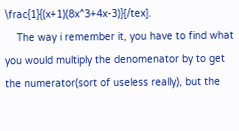\frac{1}{(x+1)(8x^3+4x-3)}[/tex].
    The way i remember it, you have to find what you would multiply the denomenator by to get the numerator(sort of useless really), but the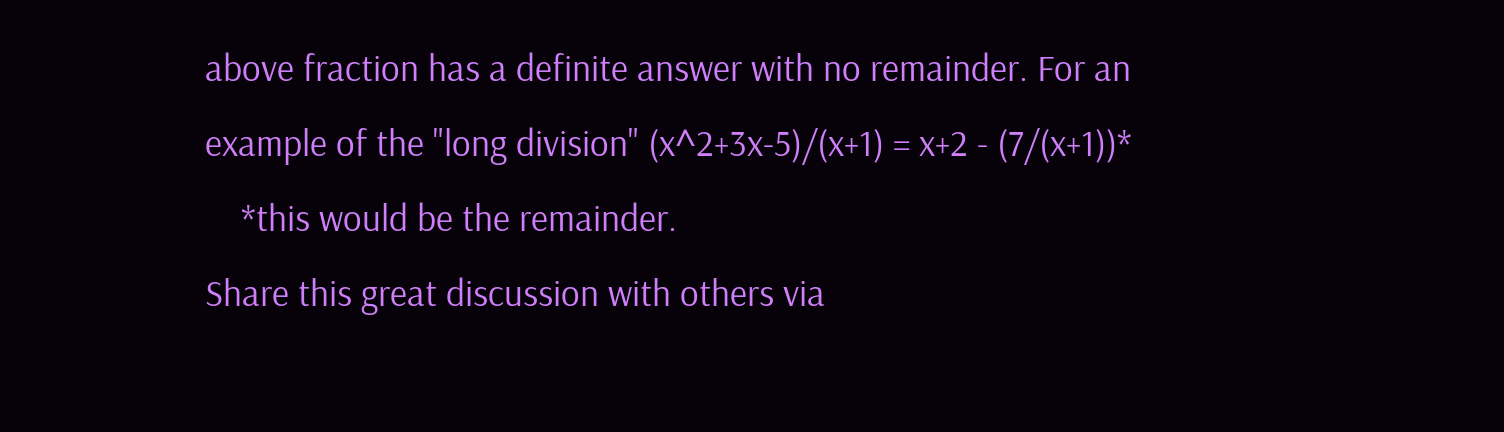above fraction has a definite answer with no remainder. For an example of the "long division" (x^2+3x-5)/(x+1) = x+2 - (7/(x+1))*
    *this would be the remainder.
Share this great discussion with others via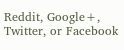Reddit, Google+, Twitter, or Facebook